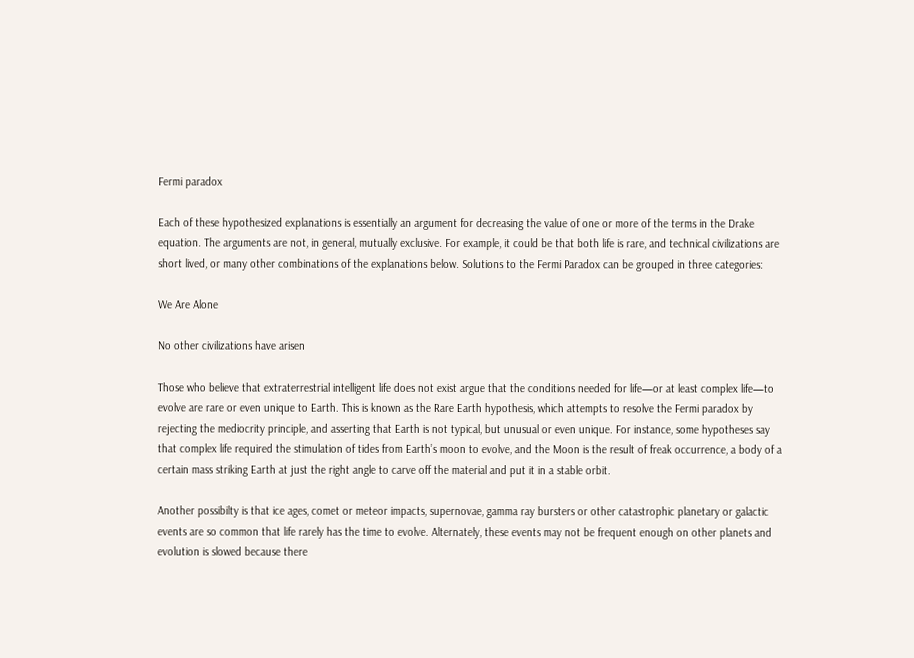Fermi paradox

Each of these hypothesized explanations is essentially an argument for decreasing the value of one or more of the terms in the Drake equation. The arguments are not, in general, mutually exclusive. For example, it could be that both life is rare, and technical civilizations are short lived, or many other combinations of the explanations below. Solutions to the Fermi Paradox can be grouped in three categories:

We Are Alone

No other civilizations have arisen

Those who believe that extraterrestrial intelligent life does not exist argue that the conditions needed for life—or at least complex life—to evolve are rare or even unique to Earth. This is known as the Rare Earth hypothesis, which attempts to resolve the Fermi paradox by rejecting the mediocrity principle, and asserting that Earth is not typical, but unusual or even unique. For instance, some hypotheses say that complex life required the stimulation of tides from Earth’s moon to evolve, and the Moon is the result of freak occurrence, a body of a certain mass striking Earth at just the right angle to carve off the material and put it in a stable orbit.

Another possibilty is that ice ages, comet or meteor impacts, supernovae, gamma ray bursters or other catastrophic planetary or galactic events are so common that life rarely has the time to evolve. Alternately, these events may not be frequent enough on other planets and evolution is slowed because there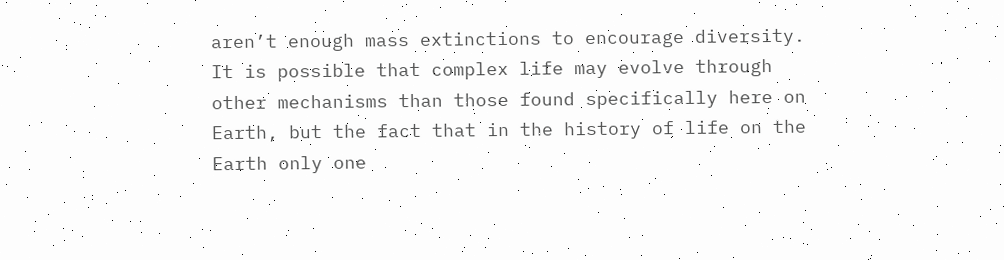aren’t enough mass extinctions to encourage diversity. It is possible that complex life may evolve through other mechanisms than those found specifically here on Earth, but the fact that in the history of life on the Earth only one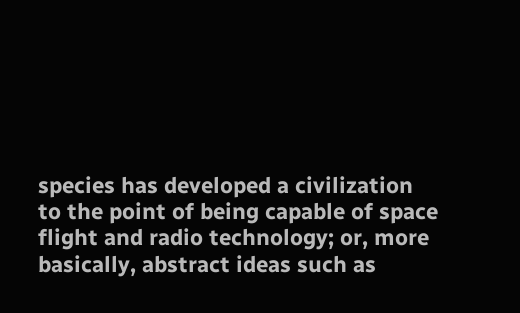species has developed a civilization to the point of being capable of space flight and radio technology; or, more basically, abstract ideas such as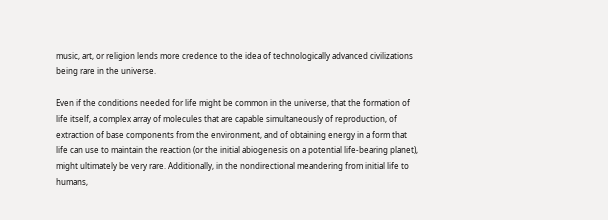music, art, or religion lends more credence to the idea of technologically advanced civilizations being rare in the universe.

Even if the conditions needed for life might be common in the universe, that the formation of life itself, a complex array of molecules that are capable simultaneously of reproduction, of extraction of base components from the environment, and of obtaining energy in a form that life can use to maintain the reaction (or the initial abiogenesis on a potential life-bearing planet), might ultimately be very rare. Additionally, in the nondirectional meandering from initial life to humans,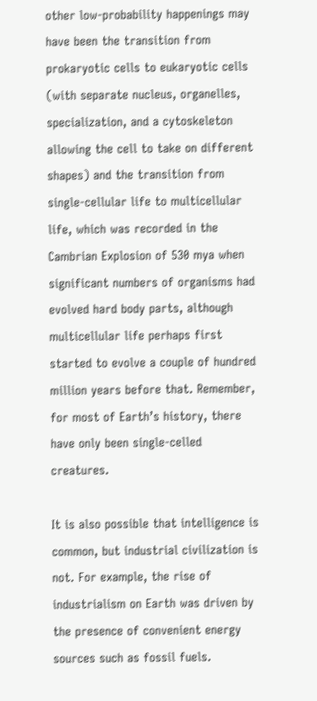other low-probability happenings may have been the transition from prokaryotic cells to eukaryotic cells (with separate nucleus, organelles, specialization, and a cytoskeleton allowing the cell to take on different shapes) and the transition from single-cellular life to multicellular life, which was recorded in the Cambrian Explosion of 530 mya when significant numbers of organisms had evolved hard body parts, although multicellular life perhaps first started to evolve a couple of hundred million years before that. Remember, for most of Earth’s history, there have only been single-celled creatures.

It is also possible that intelligence is common, but industrial civilization is not. For example, the rise of industrialism on Earth was driven by the presence of convenient energy sources such as fossil fuels.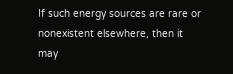If such energy sources are rare or nonexistent elsewhere, then it may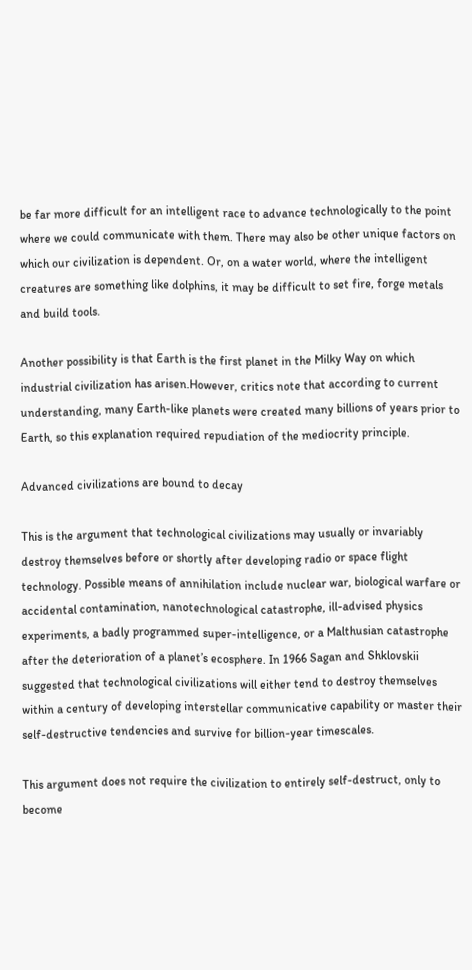be far more difficult for an intelligent race to advance technologically to the point where we could communicate with them. There may also be other unique factors on which our civilization is dependent. Or, on a water world, where the intelligent creatures are something like dolphins, it may be difficult to set fire, forge metals and build tools.

Another possibility is that Earth is the first planet in the Milky Way on which industrial civilization has arisen.However, critics note that according to current understanding, many Earth-like planets were created many billions of years prior to Earth, so this explanation required repudiation of the mediocrity principle.

Advanced civilizations are bound to decay

This is the argument that technological civilizations may usually or invariably destroy themselves before or shortly after developing radio or space flight technology. Possible means of annihilation include nuclear war, biological warfare or accidental contamination, nanotechnological catastrophe, ill-advised physics experiments, a badly programmed super-intelligence, or a Malthusian catastrophe after the deterioration of a planet’s ecosphere. In 1966 Sagan and Shklovskii suggested that technological civilizations will either tend to destroy themselves within a century of developing interstellar communicative capability or master their self-destructive tendencies and survive for billion-year timescales.

This argument does not require the civilization to entirely self-destruct, only to become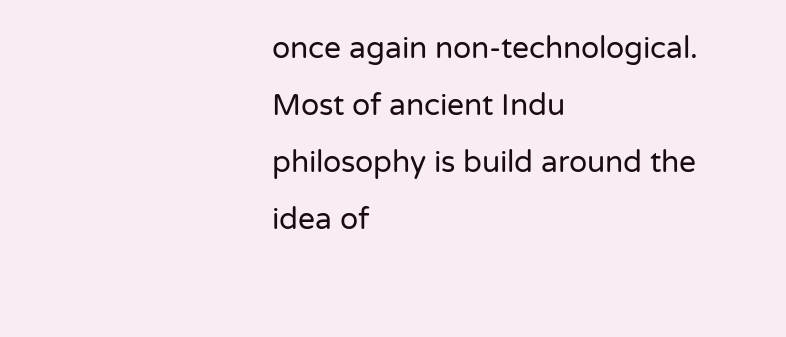once again non-technological. Most of ancient Indu philosophy is build around the idea of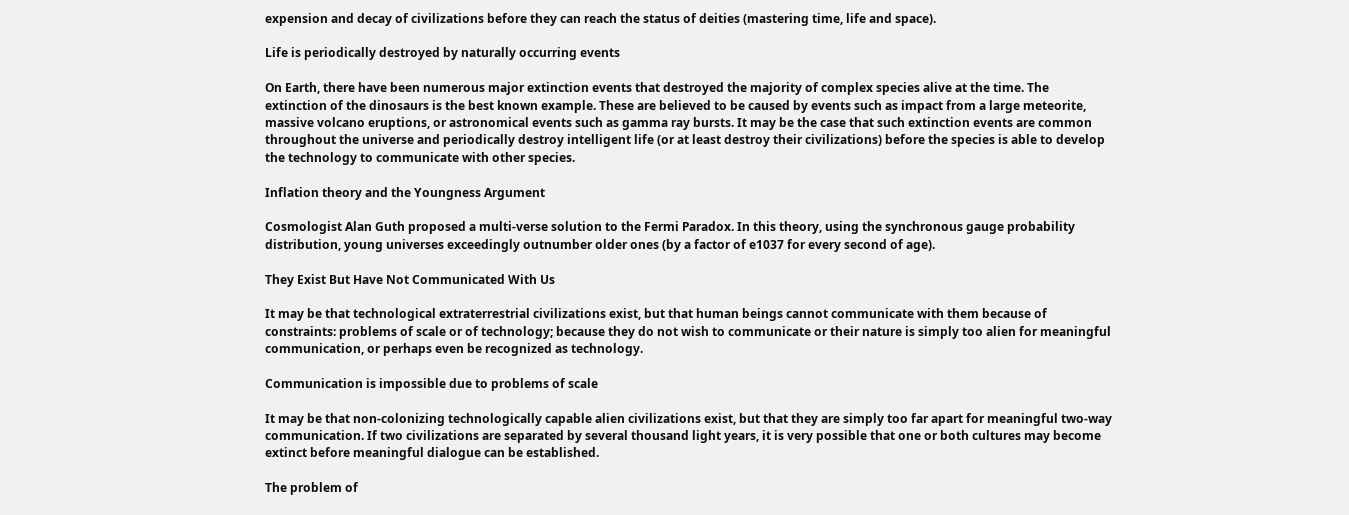expension and decay of civilizations before they can reach the status of deities (mastering time, life and space).

Life is periodically destroyed by naturally occurring events

On Earth, there have been numerous major extinction events that destroyed the majority of complex species alive at the time. The extinction of the dinosaurs is the best known example. These are believed to be caused by events such as impact from a large meteorite, massive volcano eruptions, or astronomical events such as gamma ray bursts. It may be the case that such extinction events are common throughout the universe and periodically destroy intelligent life (or at least destroy their civilizations) before the species is able to develop the technology to communicate with other species.

Inflation theory and the Youngness Argument

Cosmologist Alan Guth proposed a multi-verse solution to the Fermi Paradox. In this theory, using the synchronous gauge probability distribution, young universes exceedingly outnumber older ones (by a factor of e1037 for every second of age).

They Exist But Have Not Communicated With Us

It may be that technological extraterrestrial civilizations exist, but that human beings cannot communicate with them because of constraints: problems of scale or of technology; because they do not wish to communicate or their nature is simply too alien for meaningful communication, or perhaps even be recognized as technology.

Communication is impossible due to problems of scale

It may be that non-colonizing technologically capable alien civilizations exist, but that they are simply too far apart for meaningful two-way communication. If two civilizations are separated by several thousand light years, it is very possible that one or both cultures may become extinct before meaningful dialogue can be established.

The problem of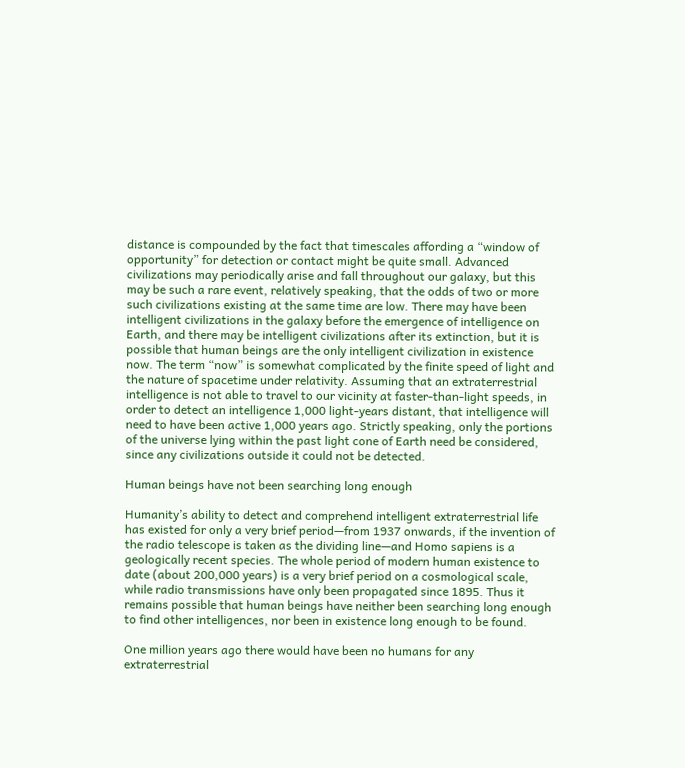distance is compounded by the fact that timescales affording a “window of opportunity” for detection or contact might be quite small. Advanced civilizations may periodically arise and fall throughout our galaxy, but this may be such a rare event, relatively speaking, that the odds of two or more such civilizations existing at the same time are low. There may have been intelligent civilizations in the galaxy before the emergence of intelligence on Earth, and there may be intelligent civilizations after its extinction, but it is possible that human beings are the only intelligent civilization in existence now. The term “now” is somewhat complicated by the finite speed of light and the nature of spacetime under relativity. Assuming that an extraterrestrial intelligence is not able to travel to our vicinity at faster-than-light speeds, in order to detect an intelligence 1,000 light-years distant, that intelligence will need to have been active 1,000 years ago. Strictly speaking, only the portions of the universe lying within the past light cone of Earth need be considered, since any civilizations outside it could not be detected.

Human beings have not been searching long enough

Humanity’s ability to detect and comprehend intelligent extraterrestrial life has existed for only a very brief period—from 1937 onwards, if the invention of the radio telescope is taken as the dividing line—and Homo sapiens is a geologically recent species. The whole period of modern human existence to date (about 200,000 years) is a very brief period on a cosmological scale, while radio transmissions have only been propagated since 1895. Thus it remains possible that human beings have neither been searching long enough to find other intelligences, nor been in existence long enough to be found.

One million years ago there would have been no humans for any extraterrestrial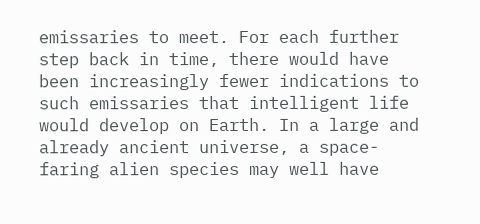emissaries to meet. For each further step back in time, there would have been increasingly fewer indications to such emissaries that intelligent life would develop on Earth. In a large and already ancient universe, a space-faring alien species may well have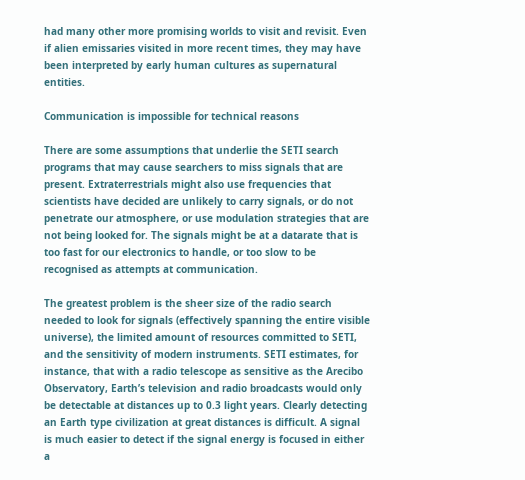had many other more promising worlds to visit and revisit. Even if alien emissaries visited in more recent times, they may have been interpreted by early human cultures as supernatural entities.

Communication is impossible for technical reasons

There are some assumptions that underlie the SETI search programs that may cause searchers to miss signals that are present. Extraterrestrials might also use frequencies that scientists have decided are unlikely to carry signals, or do not penetrate our atmosphere, or use modulation strategies that are not being looked for. The signals might be at a datarate that is too fast for our electronics to handle, or too slow to be recognised as attempts at communication.

The greatest problem is the sheer size of the radio search needed to look for signals (effectively spanning the entire visible universe), the limited amount of resources committed to SETI, and the sensitivity of modern instruments. SETI estimates, for instance, that with a radio telescope as sensitive as the Arecibo Observatory, Earth’s television and radio broadcasts would only be detectable at distances up to 0.3 light years. Clearly detecting an Earth type civilization at great distances is difficult. A signal is much easier to detect if the signal energy is focused in either a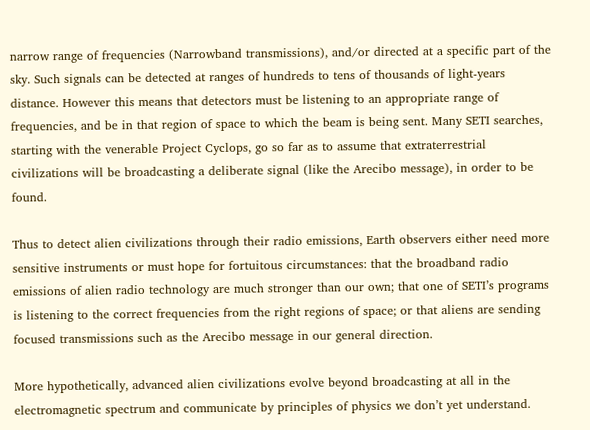narrow range of frequencies (Narrowband transmissions), and/or directed at a specific part of the sky. Such signals can be detected at ranges of hundreds to tens of thousands of light-years distance. However this means that detectors must be listening to an appropriate range of frequencies, and be in that region of space to which the beam is being sent. Many SETI searches, starting with the venerable Project Cyclops, go so far as to assume that extraterrestrial civilizations will be broadcasting a deliberate signal (like the Arecibo message), in order to be found.

Thus to detect alien civilizations through their radio emissions, Earth observers either need more sensitive instruments or must hope for fortuitous circumstances: that the broadband radio emissions of alien radio technology are much stronger than our own; that one of SETI’s programs is listening to the correct frequencies from the right regions of space; or that aliens are sending focused transmissions such as the Arecibo message in our general direction.

More hypothetically, advanced alien civilizations evolve beyond broadcasting at all in the electromagnetic spectrum and communicate by principles of physics we don’t yet understand.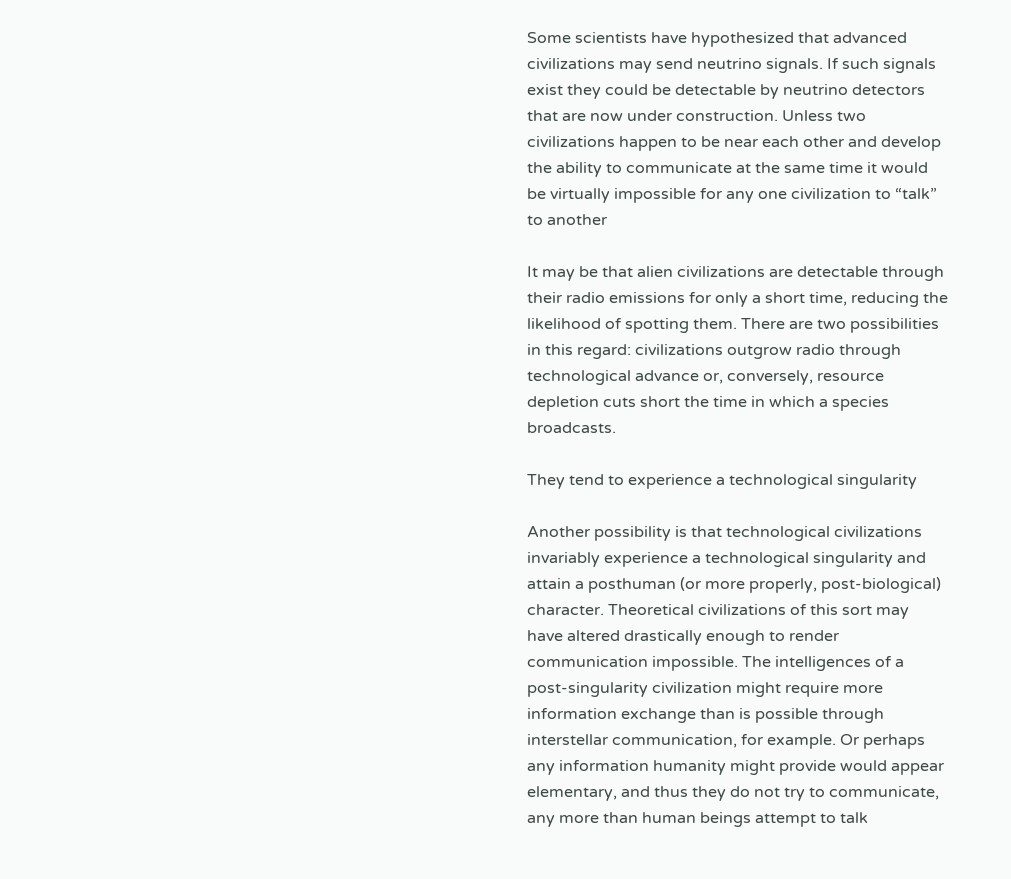Some scientists have hypothesized that advanced civilizations may send neutrino signals. If such signals exist they could be detectable by neutrino detectors that are now under construction. Unless two civilizations happen to be near each other and develop the ability to communicate at the same time it would be virtually impossible for any one civilization to “talk” to another

It may be that alien civilizations are detectable through their radio emissions for only a short time, reducing the likelihood of spotting them. There are two possibilities in this regard: civilizations outgrow radio through technological advance or, conversely, resource depletion cuts short the time in which a species broadcasts.

They tend to experience a technological singularity

Another possibility is that technological civilizations invariably experience a technological singularity and attain a posthuman (or more properly, post-biological) character. Theoretical civilizations of this sort may have altered drastically enough to render communication impossible. The intelligences of a post-singularity civilization might require more information exchange than is possible through interstellar communication, for example. Or perhaps any information humanity might provide would appear elementary, and thus they do not try to communicate, any more than human beings attempt to talk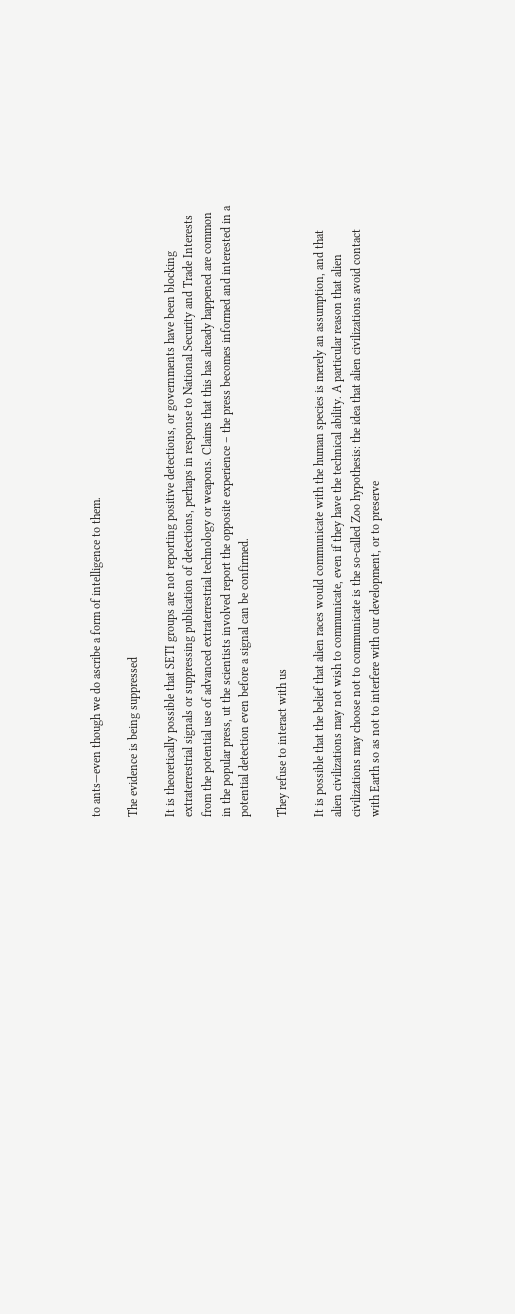to ants—even though we do ascribe a form of intelligence to them.

The evidence is being suppressed

It is theoretically possible that SETI groups are not reporting positive detections, or governments have been blocking extraterrestrial signals or suppressing publication of detections, perhaps in response to National Security and Trade Interests from the potential use of advanced extraterrestrial technology or weapons. Claims that this has already happened are common in the popular press, ut the scientists involved report the opposite experience – the press becomes informed and interested in a potential detection even before a signal can be confirmed.

They refuse to interact with us

It is possible that the belief that alien races would communicate with the human species is merely an assumption, and that alien civilizations may not wish to communicate, even if they have the technical ability. A particular reason that alien civilizations may choose not to communicate is the so-called Zoo hypothesis: the idea that alien civilizations avoid contact with Earth so as not to interfere with our development, or to preserve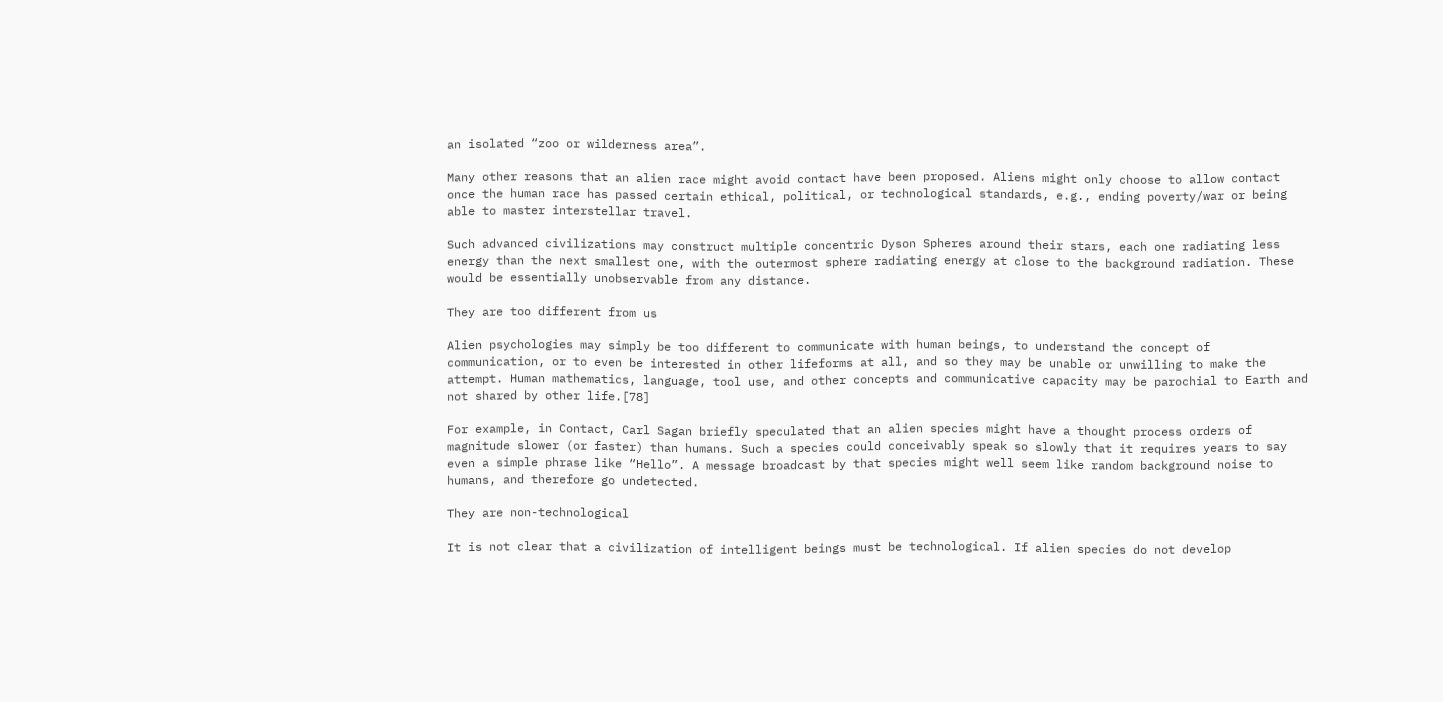an isolated “zoo or wilderness area”.

Many other reasons that an alien race might avoid contact have been proposed. Aliens might only choose to allow contact once the human race has passed certain ethical, political, or technological standards, e.g., ending poverty/war or being able to master interstellar travel.

Such advanced civilizations may construct multiple concentric Dyson Spheres around their stars, each one radiating less energy than the next smallest one, with the outermost sphere radiating energy at close to the background radiation. These would be essentially unobservable from any distance.

They are too different from us

Alien psychologies may simply be too different to communicate with human beings, to understand the concept of communication, or to even be interested in other lifeforms at all, and so they may be unable or unwilling to make the attempt. Human mathematics, language, tool use, and other concepts and communicative capacity may be parochial to Earth and not shared by other life.[78]

For example, in Contact, Carl Sagan briefly speculated that an alien species might have a thought process orders of magnitude slower (or faster) than humans. Such a species could conceivably speak so slowly that it requires years to say even a simple phrase like “Hello”. A message broadcast by that species might well seem like random background noise to humans, and therefore go undetected.

They are non-technological

It is not clear that a civilization of intelligent beings must be technological. If alien species do not develop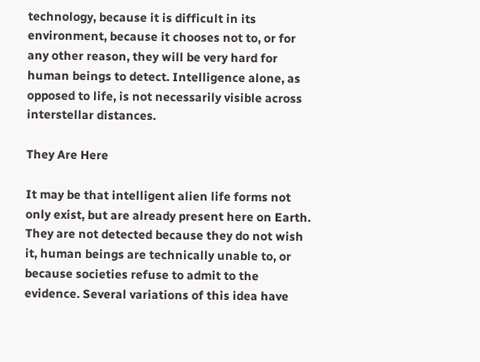technology, because it is difficult in its environment, because it chooses not to, or for any other reason, they will be very hard for human beings to detect. Intelligence alone, as opposed to life, is not necessarily visible across interstellar distances.

They Are Here

It may be that intelligent alien life forms not only exist, but are already present here on Earth. They are not detected because they do not wish it, human beings are technically unable to, or because societies refuse to admit to the evidence. Several variations of this idea have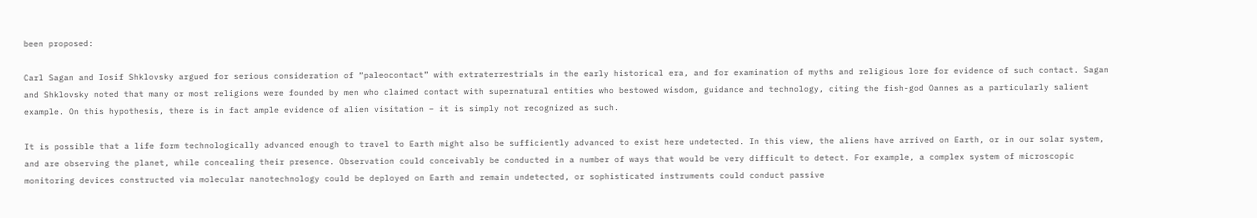been proposed:

Carl Sagan and Iosif Shklovsky argued for serious consideration of “paleocontact” with extraterrestrials in the early historical era, and for examination of myths and religious lore for evidence of such contact. Sagan and Shklovsky noted that many or most religions were founded by men who claimed contact with supernatural entities who bestowed wisdom, guidance and technology, citing the fish-god Oannes as a particularly salient example. On this hypothesis, there is in fact ample evidence of alien visitation – it is simply not recognized as such.

It is possible that a life form technologically advanced enough to travel to Earth might also be sufficiently advanced to exist here undetected. In this view, the aliens have arrived on Earth, or in our solar system, and are observing the planet, while concealing their presence. Observation could conceivably be conducted in a number of ways that would be very difficult to detect. For example, a complex system of microscopic monitoring devices constructed via molecular nanotechnology could be deployed on Earth and remain undetected, or sophisticated instruments could conduct passive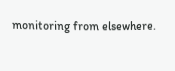monitoring from elsewhere.